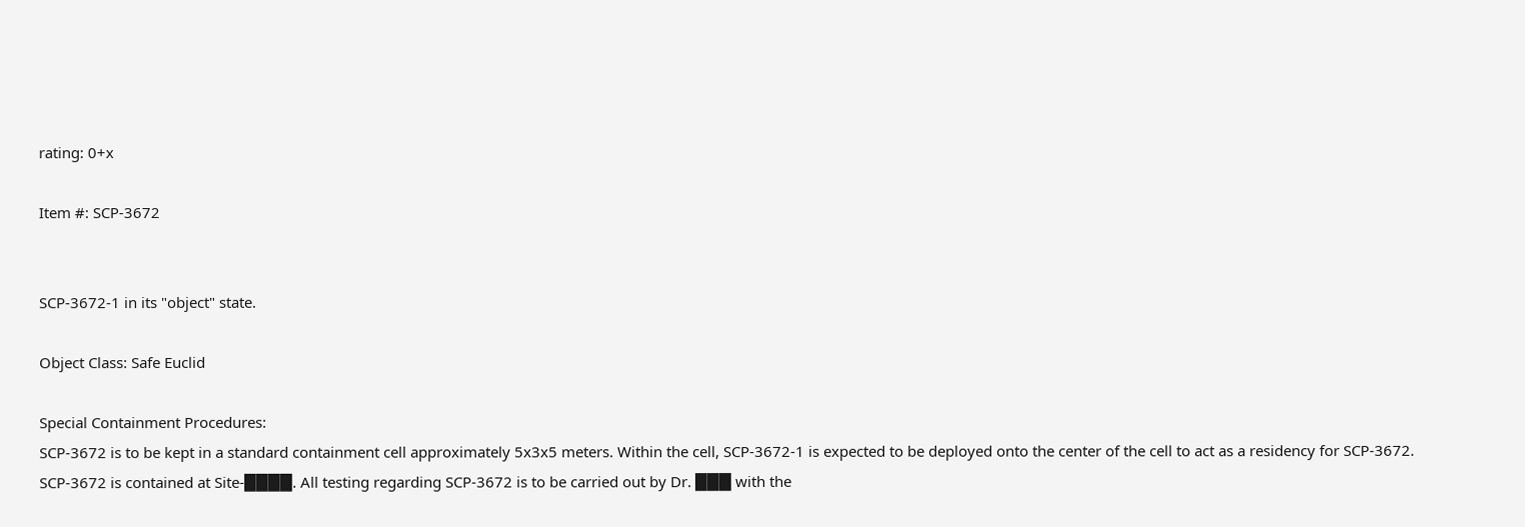rating: 0+x

Item #: SCP-3672


SCP-3672-1 in its "object" state.

Object Class: Safe Euclid

Special Containment Procedures:
SCP-3672 is to be kept in a standard containment cell approximately 5x3x5 meters. Within the cell, SCP-3672-1 is expected to be deployed onto the center of the cell to act as a residency for SCP-3672. SCP-3672 is contained at Site-████. All testing regarding SCP-3672 is to be carried out by Dr. ███ with the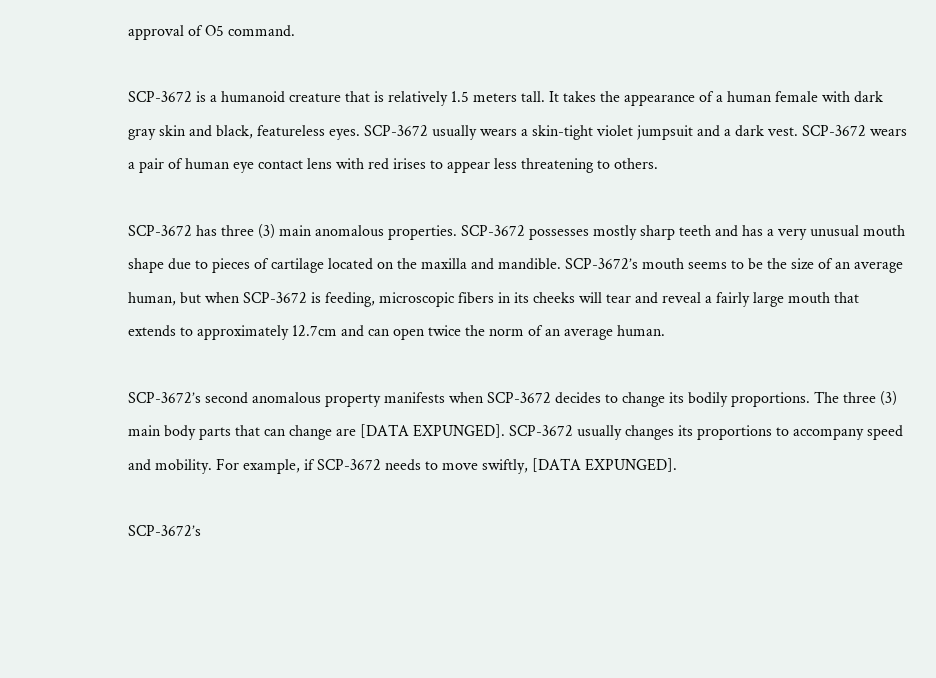approval of O5 command.

SCP-3672 is a humanoid creature that is relatively 1.5 meters tall. It takes the appearance of a human female with dark gray skin and black, featureless eyes. SCP-3672 usually wears a skin-tight violet jumpsuit and a dark vest. SCP-3672 wears a pair of human eye contact lens with red irises to appear less threatening to others.

SCP-3672 has three (3) main anomalous properties. SCP-3672 possesses mostly sharp teeth and has a very unusual mouth shape due to pieces of cartilage located on the maxilla and mandible. SCP-3672’s mouth seems to be the size of an average human, but when SCP-3672 is feeding, microscopic fibers in its cheeks will tear and reveal a fairly large mouth that extends to approximately 12.7cm and can open twice the norm of an average human.

SCP-3672’s second anomalous property manifests when SCP-3672 decides to change its bodily proportions. The three (3) main body parts that can change are [DATA EXPUNGED]. SCP-3672 usually changes its proportions to accompany speed and mobility. For example, if SCP-3672 needs to move swiftly, [DATA EXPUNGED].

SCP-3672’s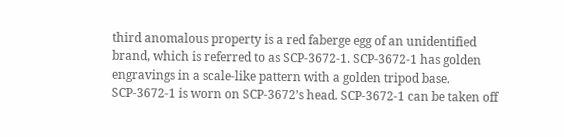third anomalous property is a red faberge egg of an unidentified brand, which is referred to as SCP-3672-1. SCP-3672-1 has golden engravings in a scale-like pattern with a golden tripod base. SCP-3672-1 is worn on SCP-3672’s head. SCP-3672-1 can be taken off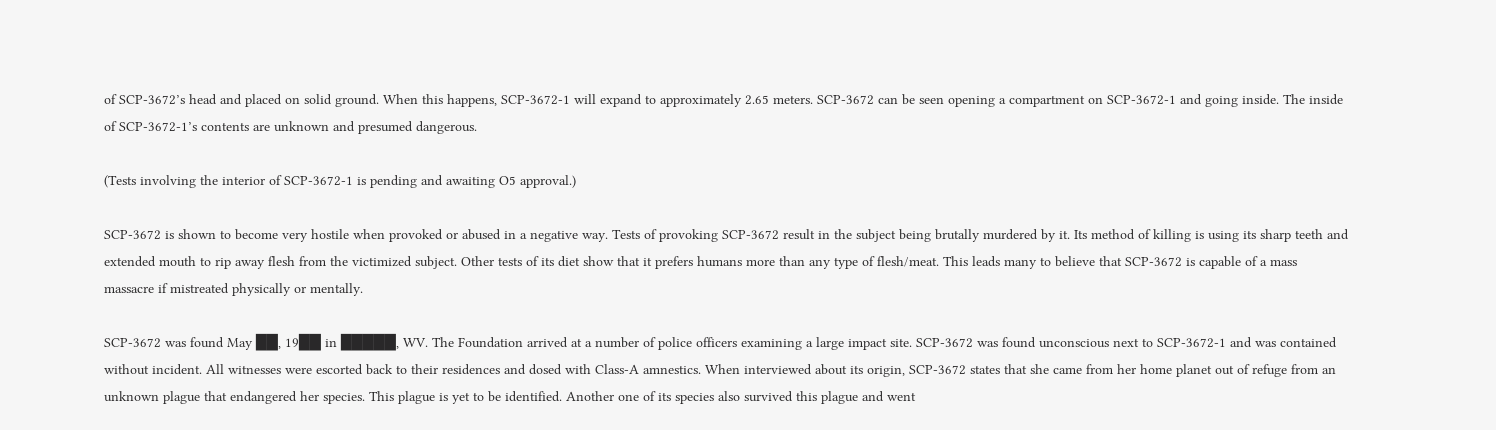of SCP-3672’s head and placed on solid ground. When this happens, SCP-3672-1 will expand to approximately 2.65 meters. SCP-3672 can be seen opening a compartment on SCP-3672-1 and going inside. The inside of SCP-3672-1’s contents are unknown and presumed dangerous.

(Tests involving the interior of SCP-3672-1 is pending and awaiting O5 approval.)

SCP-3672 is shown to become very hostile when provoked or abused in a negative way. Tests of provoking SCP-3672 result in the subject being brutally murdered by it. Its method of killing is using its sharp teeth and extended mouth to rip away flesh from the victimized subject. Other tests of its diet show that it prefers humans more than any type of flesh/meat. This leads many to believe that SCP-3672 is capable of a mass massacre if mistreated physically or mentally.

SCP-3672 was found May ██, 19██ in █████, WV. The Foundation arrived at a number of police officers examining a large impact site. SCP-3672 was found unconscious next to SCP-3672-1 and was contained without incident. All witnesses were escorted back to their residences and dosed with Class-A amnestics. When interviewed about its origin, SCP-3672 states that she came from her home planet out of refuge from an unknown plague that endangered her species. This plague is yet to be identified. Another one of its species also survived this plague and went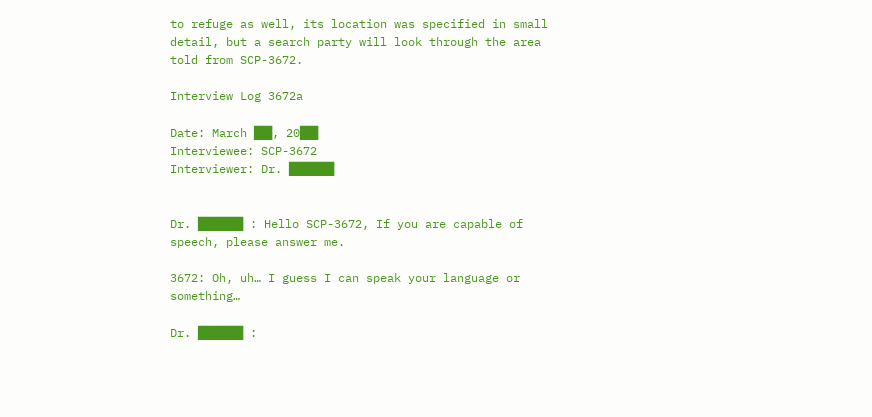to refuge as well, its location was specified in small detail, but a search party will look through the area told from SCP-3672.

Interview Log 3672a

Date: March ██, 20██
Interviewee: SCP-3672
Interviewer: Dr. █████


Dr. █████ : Hello SCP-3672, If you are capable of speech, please answer me.

3672: Oh, uh… I guess I can speak your language or something…

Dr. █████ :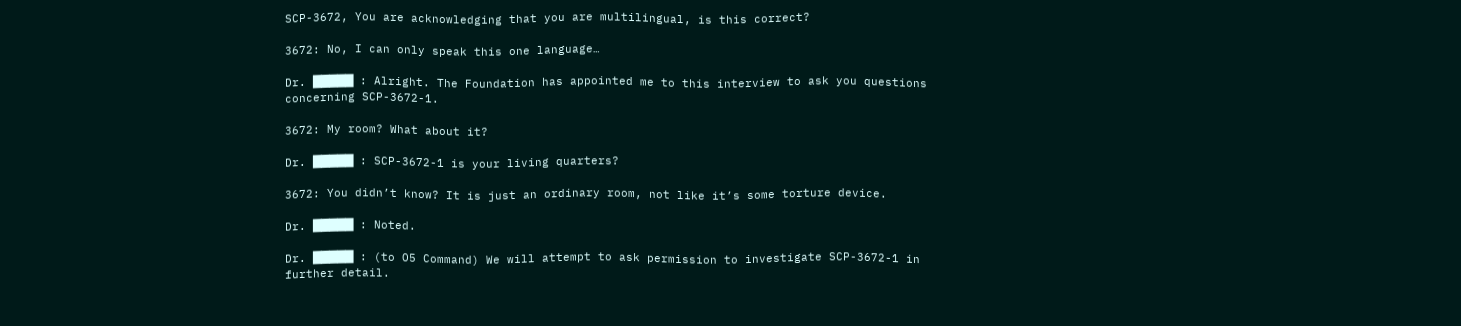SCP-3672, You are acknowledging that you are multilingual, is this correct?

3672: No, I can only speak this one language…

Dr. █████ : Alright. The Foundation has appointed me to this interview to ask you questions concerning SCP-3672-1.

3672: My room? What about it?

Dr. █████ : SCP-3672-1 is your living quarters?

3672: You didn’t know? It is just an ordinary room, not like it’s some torture device.

Dr. █████ : Noted.

Dr. █████ : (to O5 Command) We will attempt to ask permission to investigate SCP-3672-1 in further detail.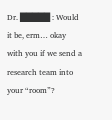Dr. █████ : Would it be, erm… okay with you if we send a research team into your “room”?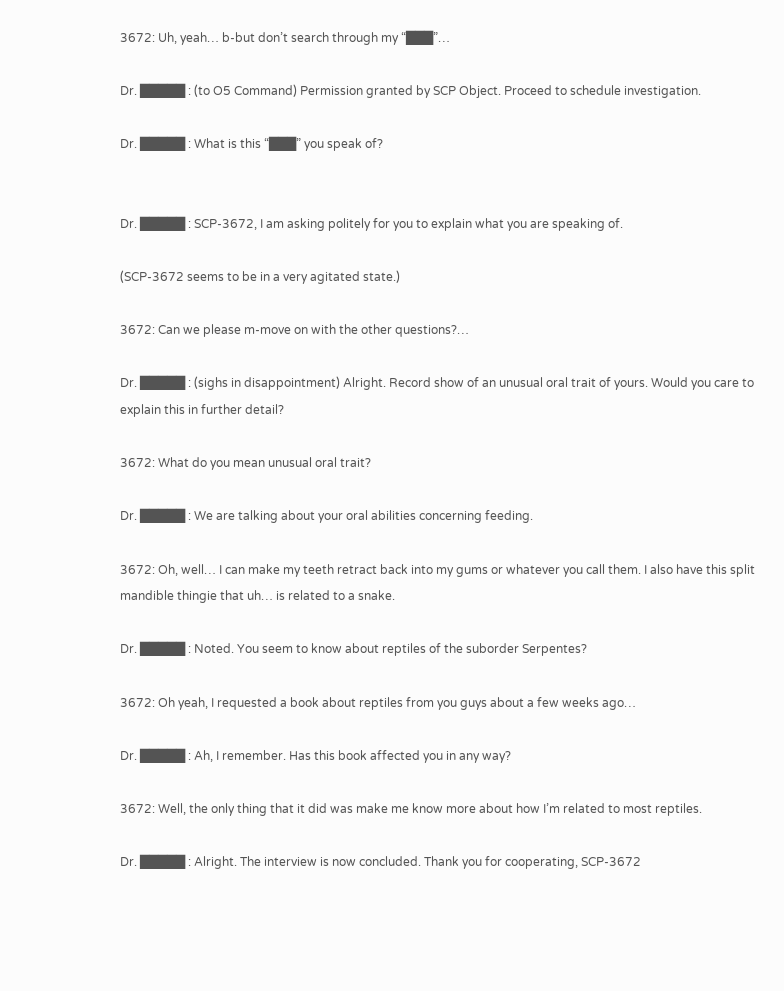3672: Uh, yeah… b-but don’t search through my “███”…

Dr. █████ : (to O5 Command) Permission granted by SCP Object. Proceed to schedule investigation.

Dr. █████ : What is this “███” you speak of?


Dr. █████ : SCP-3672, I am asking politely for you to explain what you are speaking of.

(SCP-3672 seems to be in a very agitated state.)

3672: Can we please m-move on with the other questions?…

Dr. █████ : (sighs in disappointment) Alright. Record show of an unusual oral trait of yours. Would you care to explain this in further detail?

3672: What do you mean unusual oral trait?

Dr. █████ : We are talking about your oral abilities concerning feeding.

3672: Oh, well… I can make my teeth retract back into my gums or whatever you call them. I also have this split mandible thingie that uh… is related to a snake.

Dr. █████ : Noted. You seem to know about reptiles of the suborder Serpentes?

3672: Oh yeah, I requested a book about reptiles from you guys about a few weeks ago…

Dr. █████ : Ah, I remember. Has this book affected you in any way?

3672: Well, the only thing that it did was make me know more about how I’m related to most reptiles.

Dr. █████ : Alright. The interview is now concluded. Thank you for cooperating, SCP-3672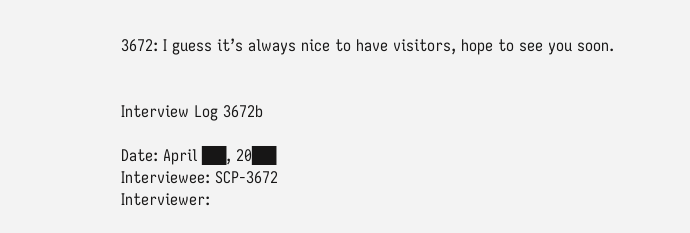3672: I guess it’s always nice to have visitors, hope to see you soon.


Interview Log 3672b

Date: April ██, 20██
Interviewee: SCP-3672
Interviewer: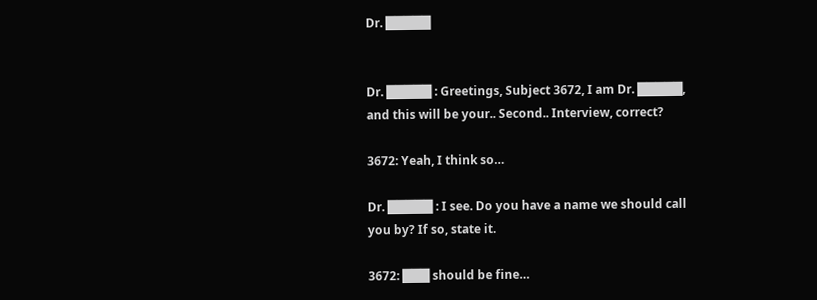Dr. █████


Dr. █████ : Greetings, Subject 3672, I am Dr. █████, and this will be your.. Second.. Interview, correct?

3672: Yeah, I think so…

Dr. █████ : I see. Do you have a name we should call you by? If so, state it.

3672: ███ should be fine…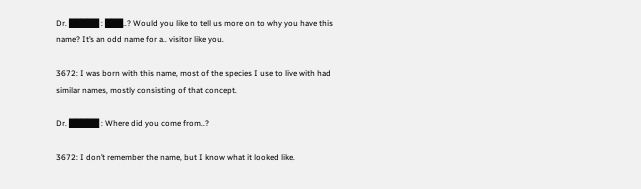Dr. █████ : ███..? Would you like to tell us more on to why you have this name? It’s an odd name for a.. visitor like you.

3672: I was born with this name, most of the species I use to live with had similar names, mostly consisting of that concept.

Dr. █████ : Where did you come from..?

3672: I don’t remember the name, but I know what it looked like.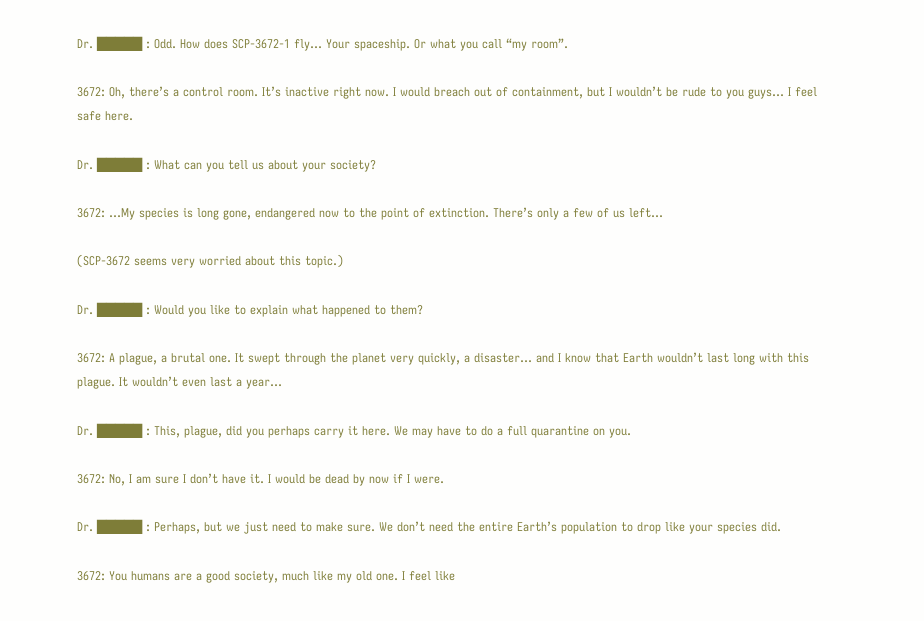Dr. █████ : Odd. How does SCP-3672-1 fly… Your spaceship. Or what you call “my room”.

3672: Oh, there’s a control room. It’s inactive right now. I would breach out of containment, but I wouldn’t be rude to you guys… I feel safe here.

Dr. █████ : What can you tell us about your society?

3672: …My species is long gone, endangered now to the point of extinction. There’s only a few of us left…

(SCP-3672 seems very worried about this topic.)

Dr. █████ : Would you like to explain what happened to them?

3672: A plague, a brutal one. It swept through the planet very quickly, a disaster… and I know that Earth wouldn’t last long with this plague. It wouldn’t even last a year…

Dr. █████ : This, plague, did you perhaps carry it here. We may have to do a full quarantine on you.

3672: No, I am sure I don’t have it. I would be dead by now if I were.

Dr. █████ : Perhaps, but we just need to make sure. We don’t need the entire Earth’s population to drop like your species did.

3672: You humans are a good society, much like my old one. I feel like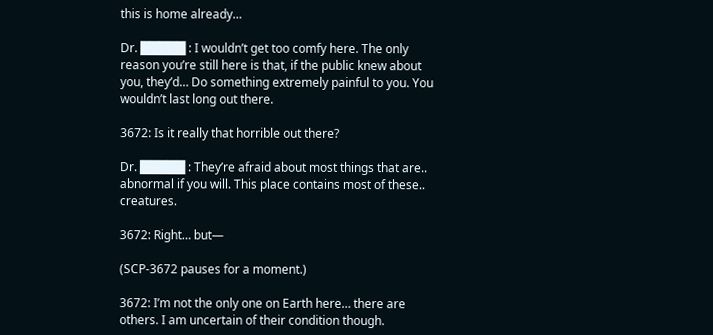this is home already…

Dr. █████ : I wouldn’t get too comfy here. The only reason you’re still here is that, if the public knew about you, they’d… Do something extremely painful to you. You wouldn’t last long out there.

3672: Is it really that horrible out there?

Dr. █████ : They’re afraid about most things that are.. abnormal if you will. This place contains most of these.. creatures.

3672: Right… but—

(SCP-3672 pauses for a moment.)

3672: I’m not the only one on Earth here… there are others. I am uncertain of their condition though.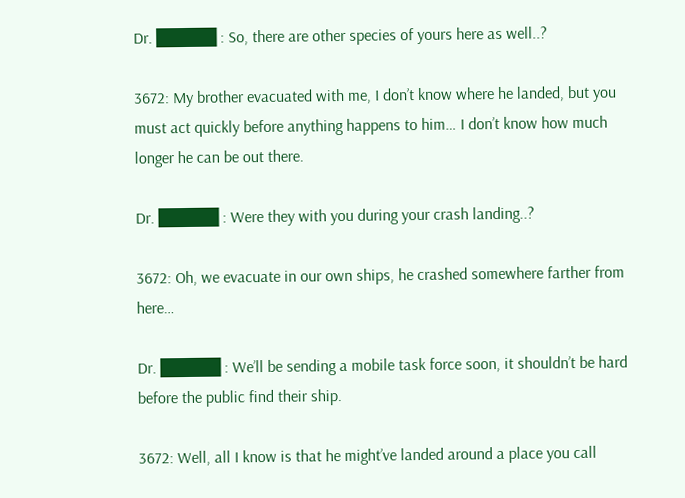Dr. █████ : So, there are other species of yours here as well..?

3672: My brother evacuated with me, I don’t know where he landed, but you must act quickly before anything happens to him… I don’t know how much longer he can be out there.

Dr. █████ : Were they with you during your crash landing..?

3672: Oh, we evacuate in our own ships, he crashed somewhere farther from here…

Dr. █████ : We’ll be sending a mobile task force soon, it shouldn’t be hard before the public find their ship.

3672: Well, all I know is that he might’ve landed around a place you call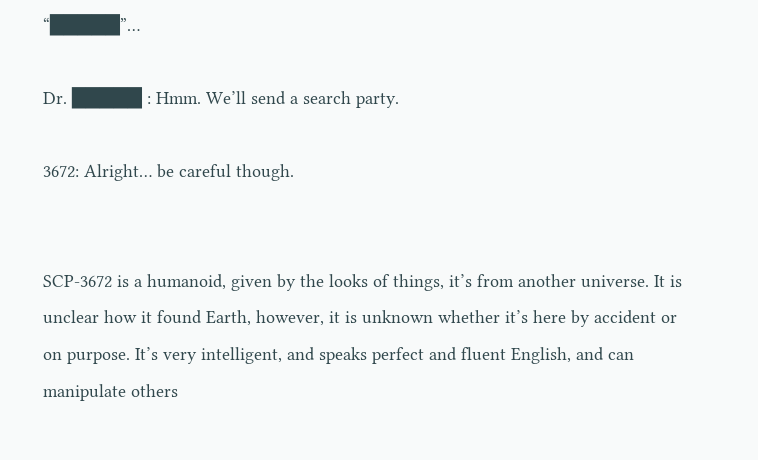“█████”…

Dr. █████ : Hmm. We’ll send a search party.

3672: Alright… be careful though.


SCP-3672 is a humanoid, given by the looks of things, it’s from another universe. It is unclear how it found Earth, however, it is unknown whether it’s here by accident or on purpose. It’s very intelligent, and speaks perfect and fluent English, and can manipulate others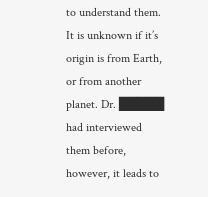to understand them. It is unknown if it’s origin is from Earth, or from another planet. Dr. █████ had interviewed them before, however, it leads to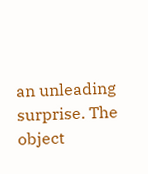an unleading surprise. The object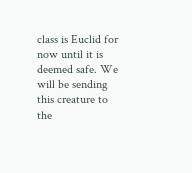class is Euclid for now until it is deemed safe. We will be sending this creature to the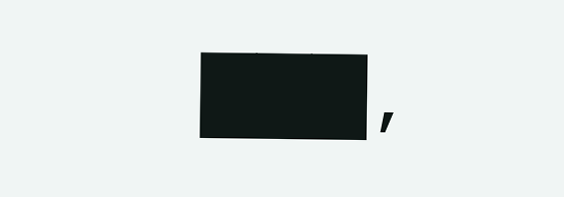███,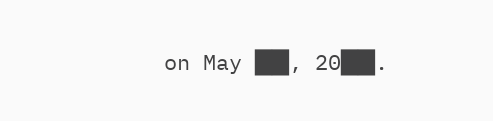on May ██, 20██.